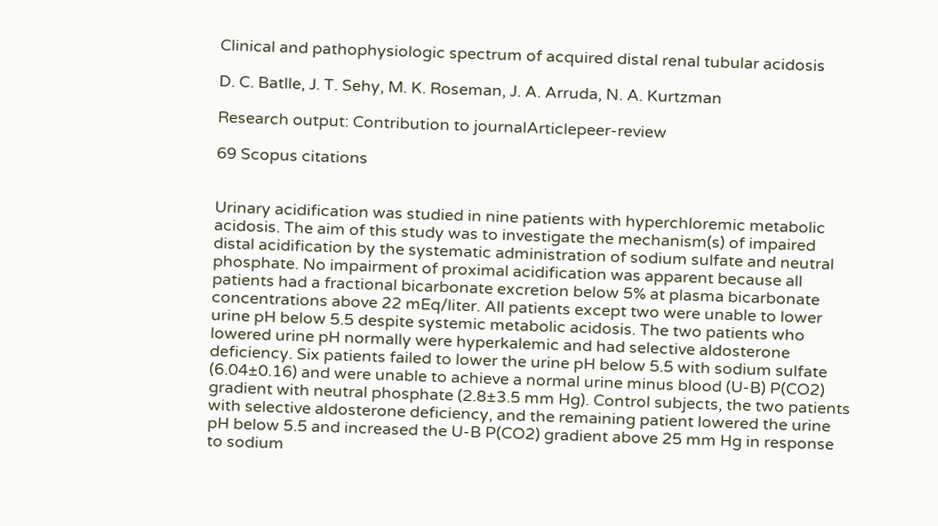Clinical and pathophysiologic spectrum of acquired distal renal tubular acidosis

D. C. Batlle, J. T. Sehy, M. K. Roseman, J. A. Arruda, N. A. Kurtzman

Research output: Contribution to journalArticlepeer-review

69 Scopus citations


Urinary acidification was studied in nine patients with hyperchloremic metabolic acidosis. The aim of this study was to investigate the mechanism(s) of impaired distal acidification by the systematic administration of sodium sulfate and neutral phosphate. No impairment of proximal acidification was apparent because all patients had a fractional bicarbonate excretion below 5% at plasma bicarbonate concentrations above 22 mEq/liter. All patients except two were unable to lower urine pH below 5.5 despite systemic metabolic acidosis. The two patients who lowered urine pH normally were hyperkalemic and had selective aldosterone deficiency. Six patients failed to lower the urine pH below 5.5 with sodium sulfate (6.04±0.16) and were unable to achieve a normal urine minus blood (U-B) P(CO2) gradient with neutral phosphate (2.8±3.5 mm Hg). Control subjects, the two patients with selective aldosterone deficiency, and the remaining patient lowered the urine pH below 5.5 and increased the U-B P(CO2) gradient above 25 mm Hg in response to sodium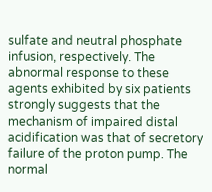sulfate and neutral phosphate infusion, respectively. The abnormal response to these agents exhibited by six patients strongly suggests that the mechanism of impaired distal acidification was that of secretory failure of the proton pump. The normal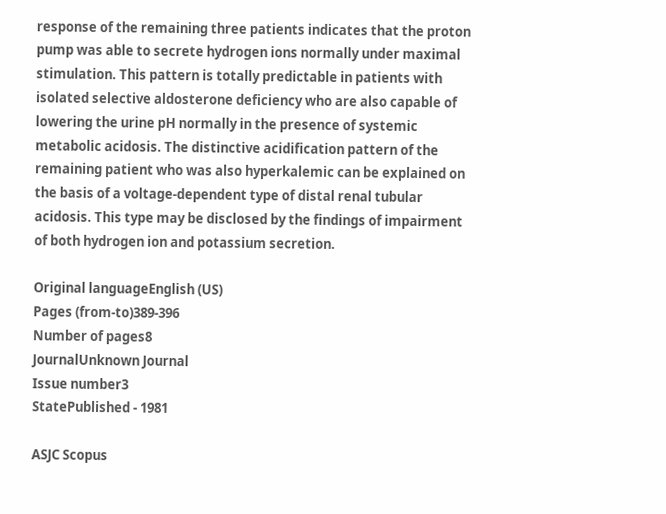response of the remaining three patients indicates that the proton pump was able to secrete hydrogen ions normally under maximal stimulation. This pattern is totally predictable in patients with isolated selective aldosterone deficiency who are also capable of lowering the urine pH normally in the presence of systemic metabolic acidosis. The distinctive acidification pattern of the remaining patient who was also hyperkalemic can be explained on the basis of a voltage-dependent type of distal renal tubular acidosis. This type may be disclosed by the findings of impairment of both hydrogen ion and potassium secretion.

Original languageEnglish (US)
Pages (from-to)389-396
Number of pages8
JournalUnknown Journal
Issue number3
StatePublished - 1981

ASJC Scopus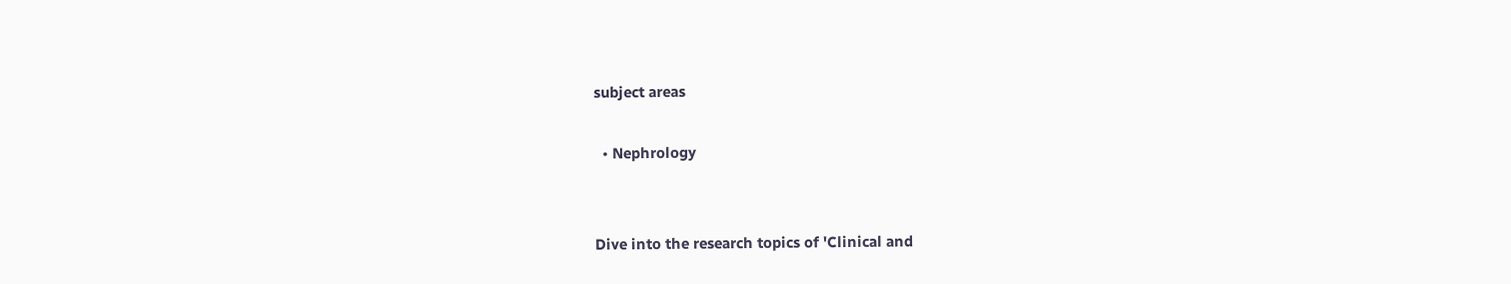subject areas

  • Nephrology


Dive into the research topics of 'Clinical and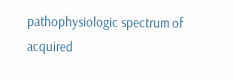pathophysiologic spectrum of acquired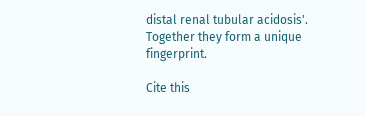distal renal tubular acidosis'. Together they form a unique fingerprint.

Cite this